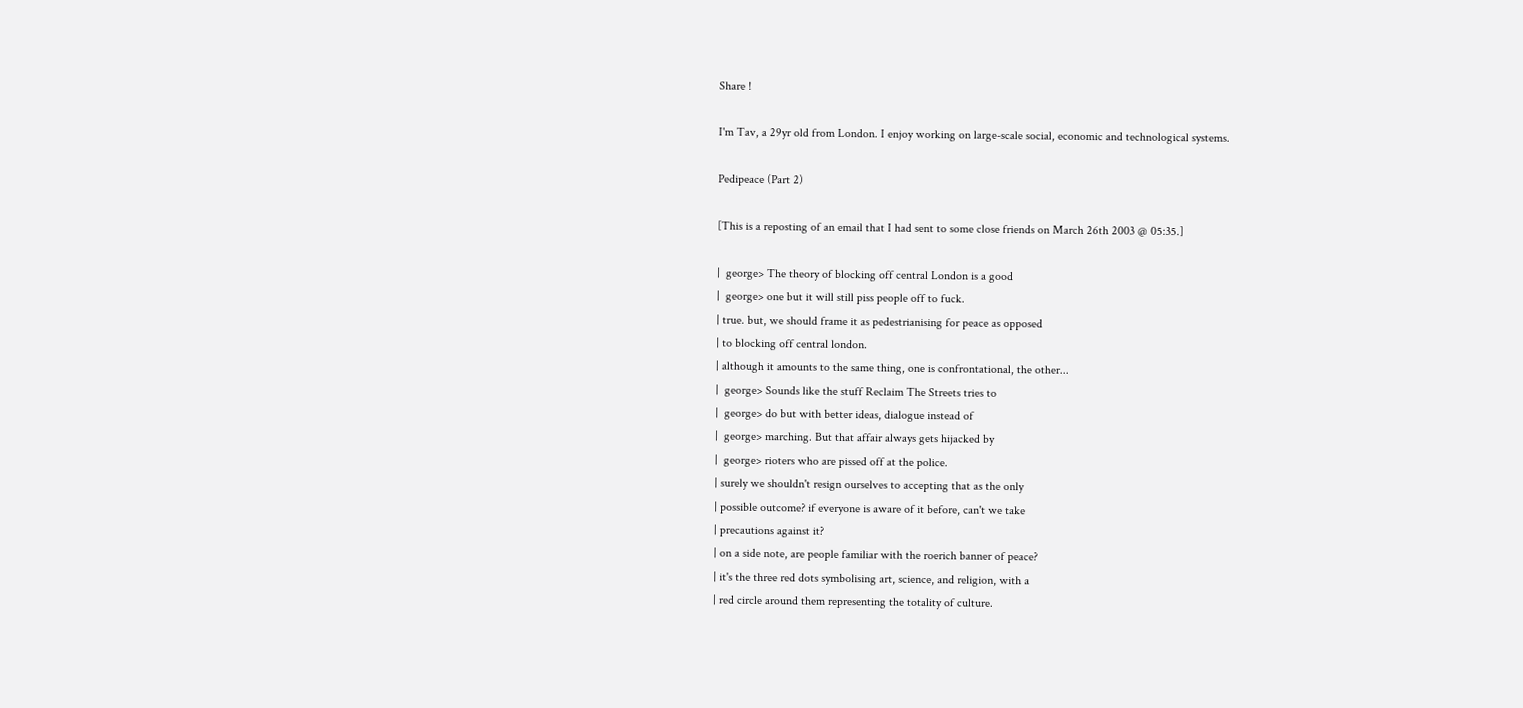Share !

I'm Tav, a 29yr old from London. I enjoy working on large-scale social, economic and technological systems.

Pedipeace (Part 2)

[This is a reposting of an email that I had sent to some close friends on March 26th 2003 @ 05:35.]

|  george> The theory of blocking off central London is a good
|  george> one but it will still piss people off to fuck.
| true. but, we should frame it as pedestrianising for peace as opposed
| to blocking off central london.
| although it amounts to the same thing, one is confrontational, the other...
|  george> Sounds like the stuff Reclaim The Streets tries to
|  george> do but with better ideas, dialogue instead of
|  george> marching. But that affair always gets hijacked by
|  george> rioters who are pissed off at the police.
| surely we shouldn't resign ourselves to accepting that as the only
| possible outcome? if everyone is aware of it before, can't we take
| precautions against it?
| on a side note, are people familiar with the roerich banner of peace?
| it's the three red dots symbolising art, science, and religion, with a
| red circle around them representing the totality of culture.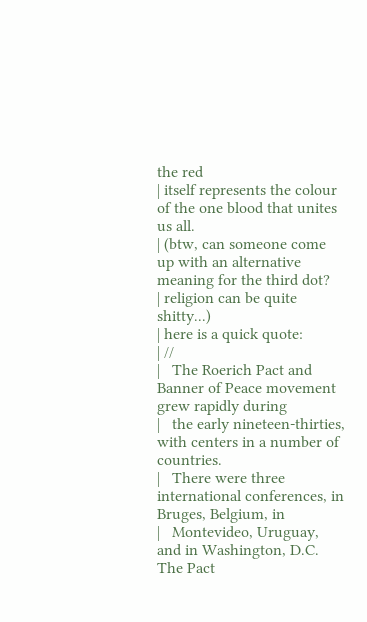the red
| itself represents the colour of the one blood that unites us all.
| (btw, can someone come up with an alternative meaning for the third dot?
| religion can be quite shitty...)
| here is a quick quote:
| //
|   The Roerich Pact and Banner of Peace movement grew rapidly during
|   the early nineteen-thirties, with centers in a number of countries.
|   There were three international conferences, in Bruges, Belgium, in
|   Montevideo, Uruguay, and in Washington, D.C. The Pact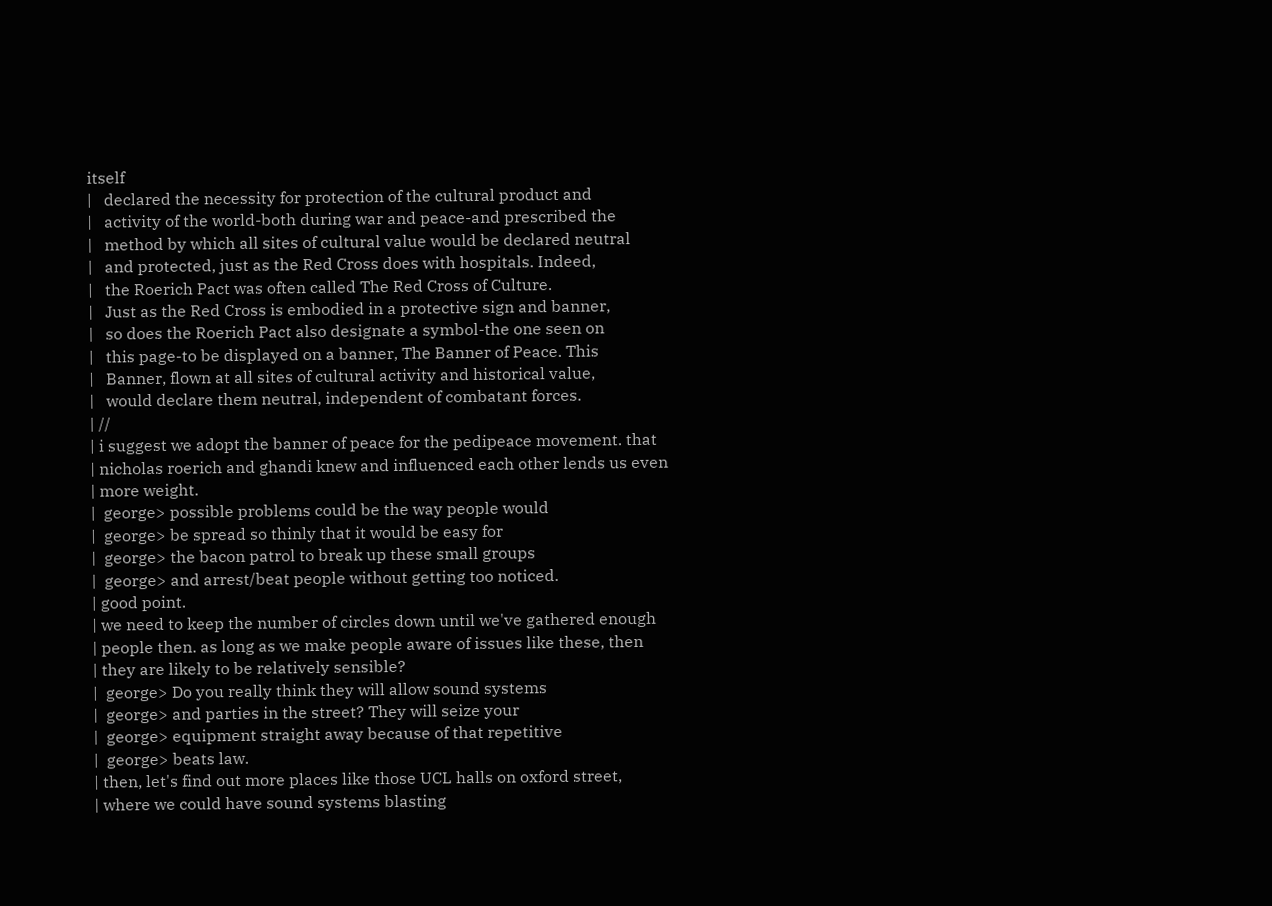itself
|   declared the necessity for protection of the cultural product and
|   activity of the world-both during war and peace-and prescribed the
|   method by which all sites of cultural value would be declared neutral
|   and protected, just as the Red Cross does with hospitals. Indeed,
|   the Roerich Pact was often called The Red Cross of Culture.
|   Just as the Red Cross is embodied in a protective sign and banner,
|   so does the Roerich Pact also designate a symbol-the one seen on
|   this page-to be displayed on a banner, The Banner of Peace. This
|   Banner, flown at all sites of cultural activity and historical value,
|   would declare them neutral, independent of combatant forces.
| //
| i suggest we adopt the banner of peace for the pedipeace movement. that
| nicholas roerich and ghandi knew and influenced each other lends us even
| more weight.
|  george> possible problems could be the way people would
|  george> be spread so thinly that it would be easy for
|  george> the bacon patrol to break up these small groups
|  george> and arrest/beat people without getting too noticed.
| good point.
| we need to keep the number of circles down until we've gathered enough
| people then. as long as we make people aware of issues like these, then
| they are likely to be relatively sensible?
|  george> Do you really think they will allow sound systems
|  george> and parties in the street? They will seize your
|  george> equipment straight away because of that repetitive
|  george> beats law.
| then, let's find out more places like those UCL halls on oxford street,
| where we could have sound systems blasting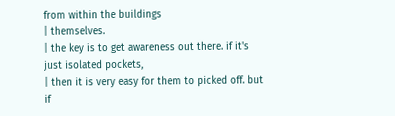from within the buildings
| themselves.
| the key is to get awareness out there. if it's just isolated pockets,
| then it is very easy for them to picked off. but if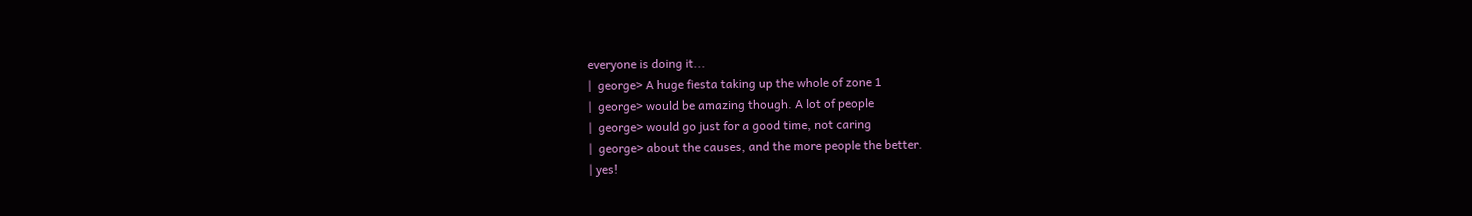everyone is doing it...
|  george> A huge fiesta taking up the whole of zone 1
|  george> would be amazing though. A lot of people
|  george> would go just for a good time, not caring
|  george> about the causes, and the more people the better.
| yes!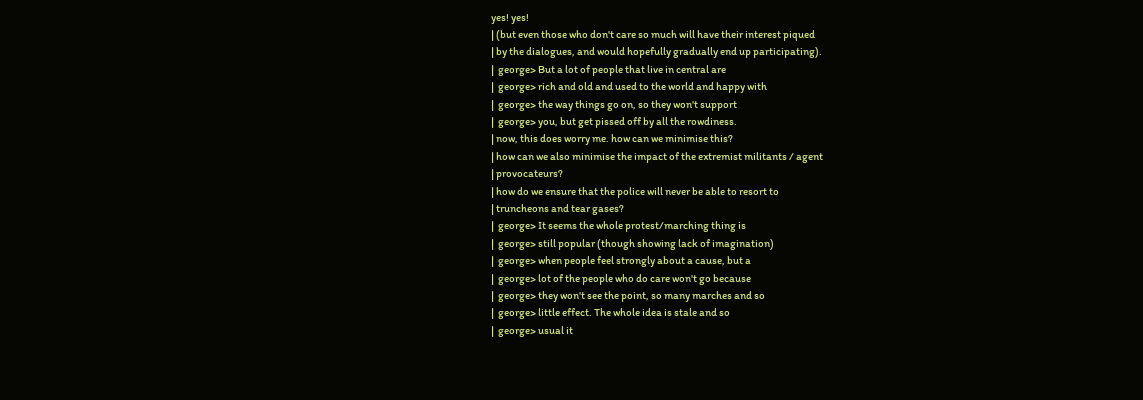yes! yes!
| (but even those who don't care so much will have their interest piqued
| by the dialogues, and would hopefully gradually end up participating).
|  george> But a lot of people that live in central are
|  george> rich and old and used to the world and happy with
|  george> the way things go on, so they won't support
|  george> you, but get pissed off by all the rowdiness.
| now, this does worry me. how can we minimise this?
| how can we also minimise the impact of the extremist militants / agent
| provocateurs?
| how do we ensure that the police will never be able to resort to
| truncheons and tear gases?
|  george> It seems the whole protest/marching thing is
|  george> still popular (though showing lack of imagination)
|  george> when people feel strongly about a cause, but a
|  george> lot of the people who do care won't go because
|  george> they won't see the point, so many marches and so
|  george> little effect. The whole idea is stale and so
|  george> usual it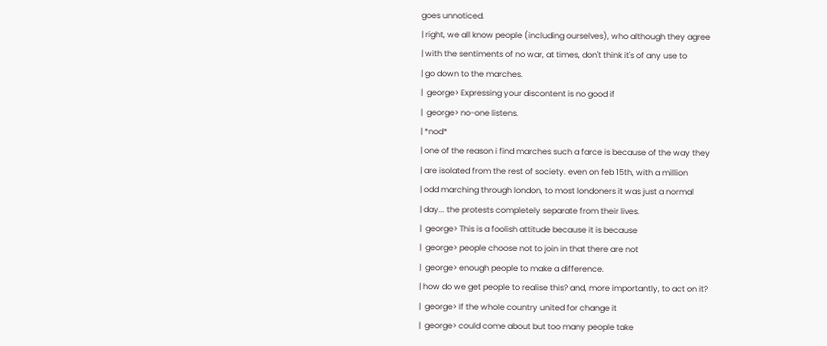goes unnoticed.
| right, we all know people (including ourselves), who although they agree
| with the sentiments of no war, at times, don't think it's of any use to
| go down to the marches.
|  george> Expressing your discontent is no good if
|  george> no-one listens.
| *nod*
| one of the reason i find marches such a farce is because of the way they
| are isolated from the rest of society. even on feb 15th, with a million
| odd marching through london, to most londoners it was just a normal
| day... the protests completely separate from their lives.
|  george> This is a foolish attitude because it is because
|  george> people choose not to join in that there are not
|  george> enough people to make a difference.
| how do we get people to realise this? and, more importantly, to act on it?
|  george> If the whole country united for change it
|  george> could come about but too many people take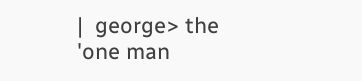|  george> the 'one man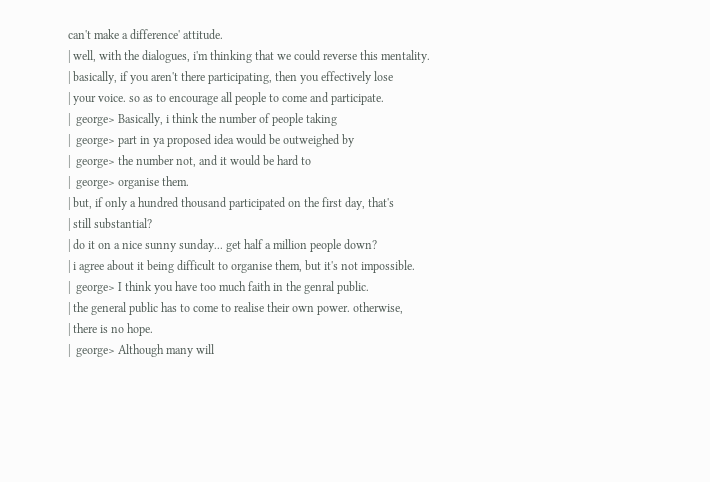can't make a difference' attitude.
| well, with the dialogues, i'm thinking that we could reverse this mentality.
| basically, if you aren't there participating, then you effectively lose
| your voice. so as to encourage all people to come and participate.
|  george> Basically, i think the number of people taking
|  george> part in ya proposed idea would be outweighed by
|  george> the number not, and it would be hard to
|  george> organise them.
| but, if only a hundred thousand participated on the first day, that's
| still substantial?
| do it on a nice sunny sunday... get half a million people down?
| i agree about it being difficult to organise them, but it's not impossible.
|  george> I think you have too much faith in the genral public.
| the general public has to come to realise their own power. otherwise,
| there is no hope.
|  george> Although many will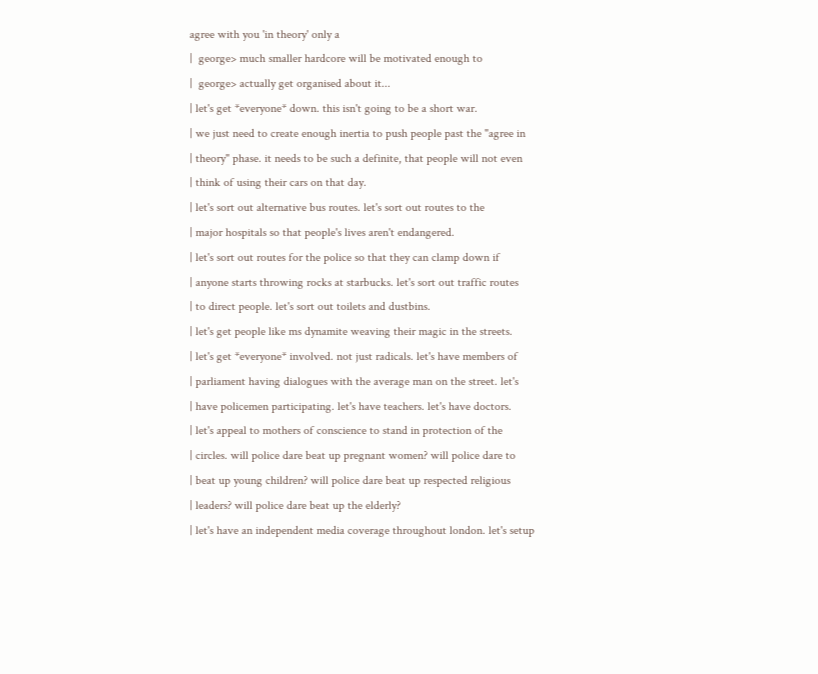agree with you 'in theory' only a
|  george> much smaller hardcore will be motivated enough to
|  george> actually get organised about it...
| let's get *everyone* down. this isn't going to be a short war.
| we just need to create enough inertia to push people past the "agree in
| theory" phase. it needs to be such a definite, that people will not even
| think of using their cars on that day.
| let's sort out alternative bus routes. let's sort out routes to the
| major hospitals so that people's lives aren't endangered.
| let's sort out routes for the police so that they can clamp down if
| anyone starts throwing rocks at starbucks. let's sort out traffic routes
| to direct people. let's sort out toilets and dustbins.
| let's get people like ms dynamite weaving their magic in the streets.
| let's get *everyone* involved. not just radicals. let's have members of
| parliament having dialogues with the average man on the street. let's
| have policemen participating. let's have teachers. let's have doctors.
| let's appeal to mothers of conscience to stand in protection of the
| circles. will police dare beat up pregnant women? will police dare to
| beat up young children? will police dare beat up respected religious
| leaders? will police dare beat up the elderly?
| let's have an independent media coverage throughout london. let's setup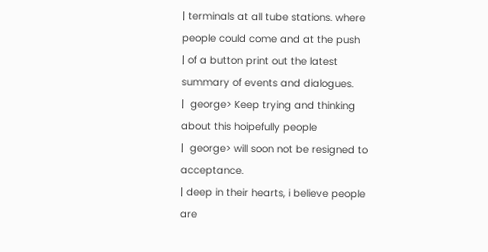| terminals at all tube stations. where people could come and at the push
| of a button print out the latest summary of events and dialogues.
|  george> Keep trying and thinking about this hoipefully people
|  george> will soon not be resigned to acceptance.
| deep in their hearts, i believe people are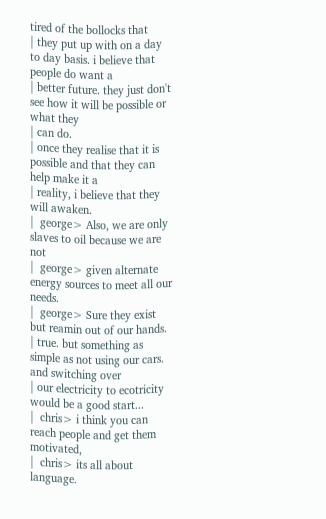tired of the bollocks that
| they put up with on a day to day basis. i believe that people do want a
| better future. they just don't see how it will be possible or what they
| can do.
| once they realise that it is possible and that they can help make it a
| reality, i believe that they will awaken.
|  george> Also, we are only slaves to oil because we are not
|  george> given alternate energy sources to meet all our needs.
|  george> Sure they exist but reamin out of our hands.
| true. but something as simple as not using our cars. and switching over
| our electricity to ecotricity would be a good start...
|  chris> i think you can reach people and get them motivated,
|  chris> its all about language.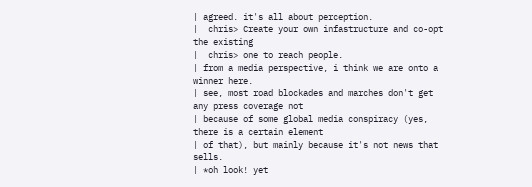| agreed. it's all about perception.
|  chris> Create your own infastructure and co-opt the existing
|  chris> one to reach people.
| from a media perspective, i think we are onto a winner here.
| see, most road blockades and marches don't get any press coverage not
| because of some global media conspiracy (yes, there is a certain element
| of that), but mainly because it's not news that sells.
| *oh look! yet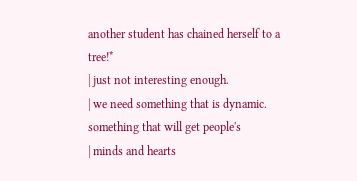another student has chained herself to a tree!*
| just not interesting enough.
| we need something that is dynamic. something that will get people's
| minds and hearts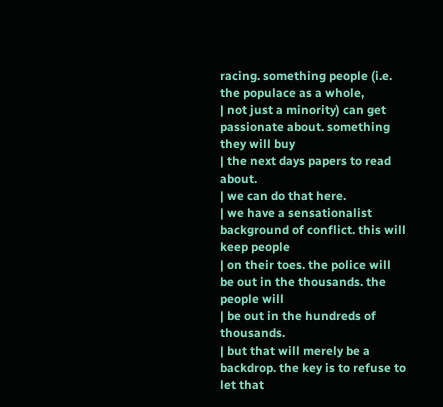racing. something people (i.e. the populace as a whole,
| not just a minority) can get passionate about. something they will buy
| the next days papers to read about.
| we can do that here.
| we have a sensationalist background of conflict. this will keep people
| on their toes. the police will be out in the thousands. the people will
| be out in the hundreds of thousands.
| but that will merely be a backdrop. the key is to refuse to let that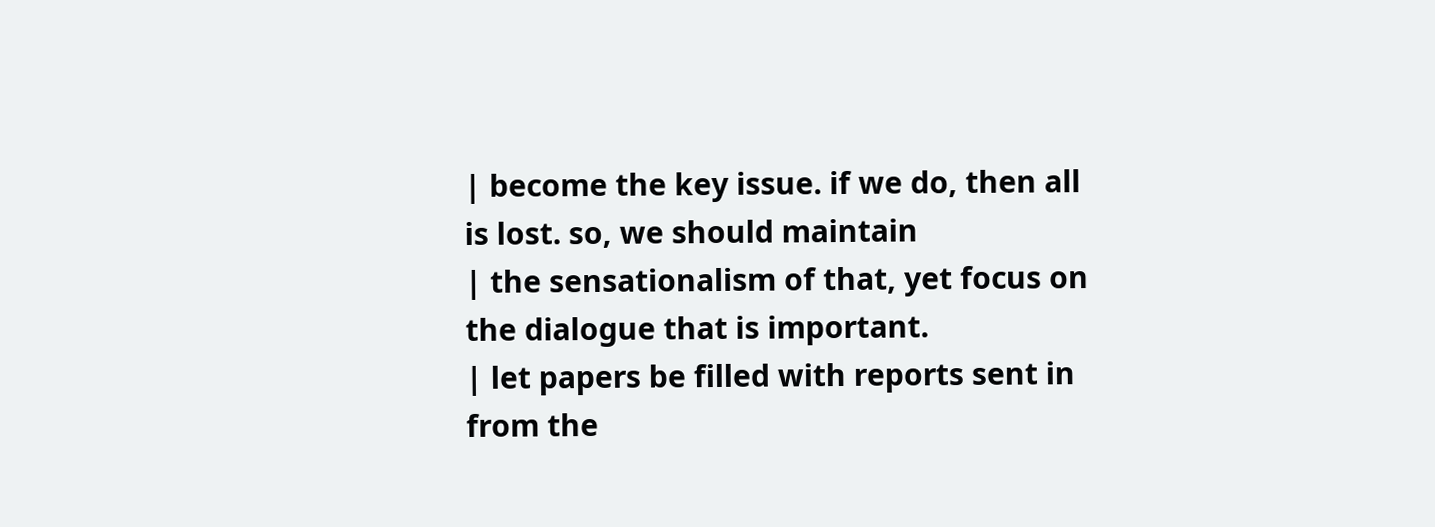| become the key issue. if we do, then all is lost. so, we should maintain
| the sensationalism of that, yet focus on the dialogue that is important.
| let papers be filled with reports sent in from the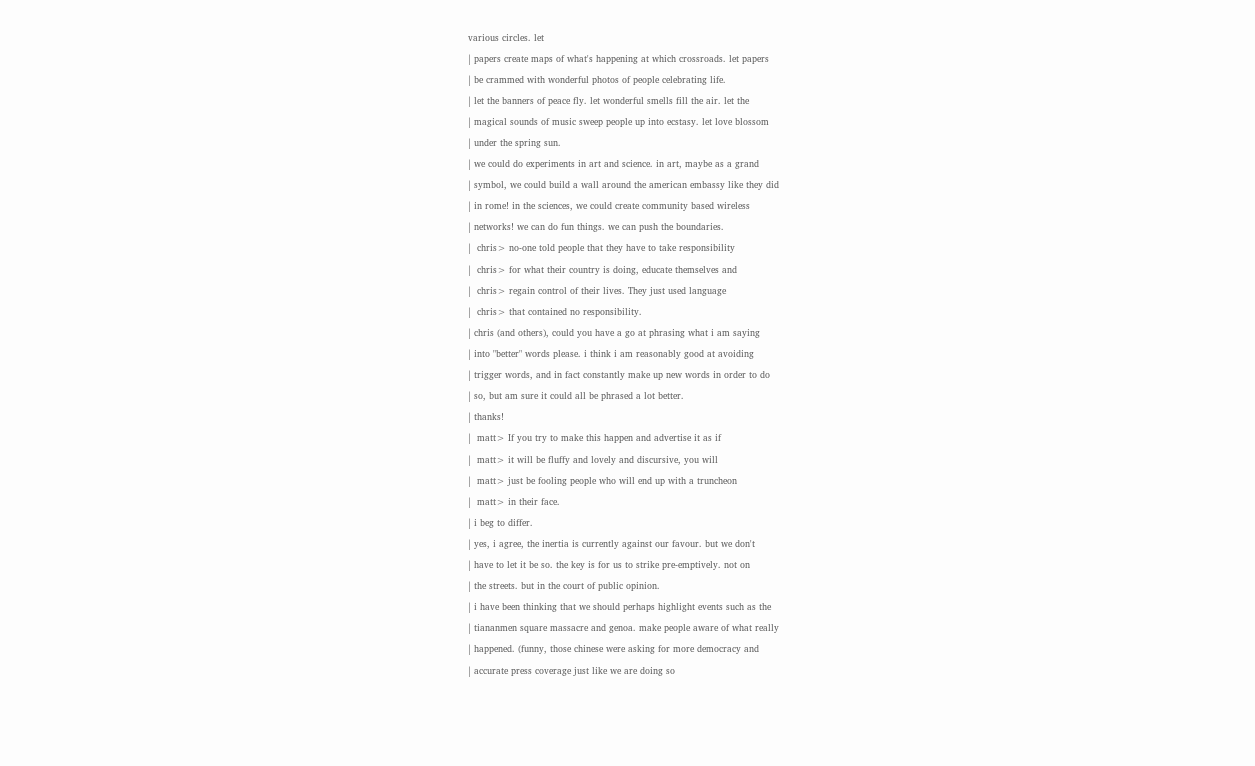various circles. let
| papers create maps of what's happening at which crossroads. let papers
| be crammed with wonderful photos of people celebrating life.
| let the banners of peace fly. let wonderful smells fill the air. let the
| magical sounds of music sweep people up into ecstasy. let love blossom
| under the spring sun.
| we could do experiments in art and science. in art, maybe as a grand
| symbol, we could build a wall around the american embassy like they did
| in rome! in the sciences, we could create community based wireless
| networks! we can do fun things. we can push the boundaries.
|  chris> no-one told people that they have to take responsibility
|  chris> for what their country is doing, educate themselves and
|  chris> regain control of their lives. They just used language
|  chris> that contained no responsibility.
| chris (and others), could you have a go at phrasing what i am saying
| into "better" words please. i think i am reasonably good at avoiding
| trigger words, and in fact constantly make up new words in order to do
| so, but am sure it could all be phrased a lot better.
| thanks!
|  matt> If you try to make this happen and advertise it as if
|  matt> it will be fluffy and lovely and discursive, you will
|  matt> just be fooling people who will end up with a truncheon
|  matt> in their face.
| i beg to differ.
| yes, i agree, the inertia is currently against our favour. but we don't
| have to let it be so. the key is for us to strike pre-emptively. not on
| the streets. but in the court of public opinion.
| i have been thinking that we should perhaps highlight events such as the
| tiananmen square massacre and genoa. make people aware of what really
| happened. (funny, those chinese were asking for more democracy and
| accurate press coverage just like we are doing so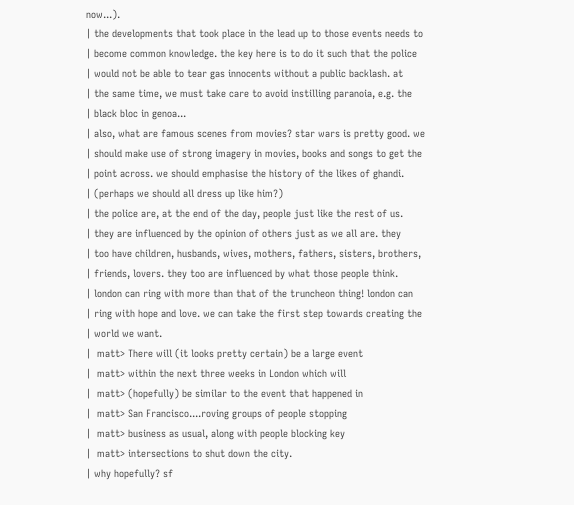now...).
| the developments that took place in the lead up to those events needs to
| become common knowledge. the key here is to do it such that the police
| would not be able to tear gas innocents without a public backlash. at
| the same time, we must take care to avoid instilling paranoia, e.g. the
| black bloc in genoa...
| also, what are famous scenes from movies? star wars is pretty good. we
| should make use of strong imagery in movies, books and songs to get the
| point across. we should emphasise the history of the likes of ghandi.
| (perhaps we should all dress up like him?)
| the police are, at the end of the day, people just like the rest of us.
| they are influenced by the opinion of others just as we all are. they
| too have children, husbands, wives, mothers, fathers, sisters, brothers,
| friends, lovers. they too are influenced by what those people think.
| london can ring with more than that of the truncheon thing! london can
| ring with hope and love. we can take the first step towards creating the
| world we want.
|  matt> There will (it looks pretty certain) be a large event
|  matt> within the next three weeks in London which will
|  matt> (hopefully) be similar to the event that happened in
|  matt> San Francisco....roving groups of people stopping
|  matt> business as usual, along with people blocking key
|  matt> intersections to shut down the city.
| why hopefully? sf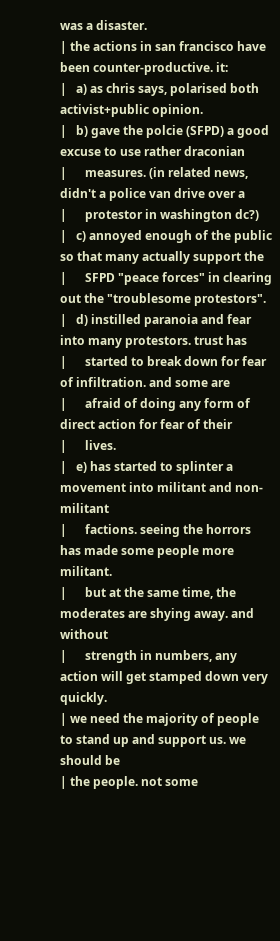was a disaster.
| the actions in san francisco have been counter-productive. it:
|   a) as chris says, polarised both activist+public opinion.
|   b) gave the polcie (SFPD) a good excuse to use rather draconian
|      measures. (in related news, didn't a police van drive over a
|      protestor in washington dc?)
|   c) annoyed enough of the public so that many actually support the
|      SFPD "peace forces" in clearing out the "troublesome protestors".
|   d) instilled paranoia and fear into many protestors. trust has
|      started to break down for fear of infiltration. and some are
|      afraid of doing any form of direct action for fear of their
|      lives.
|   e) has started to splinter a movement into militant and non-militant
|      factions. seeing the horrors has made some people more militant.
|      but at the same time, the moderates are shying away. and without
|      strength in numbers, any action will get stamped down very quickly.
| we need the majority of people to stand up and support us. we should be
| the people. not some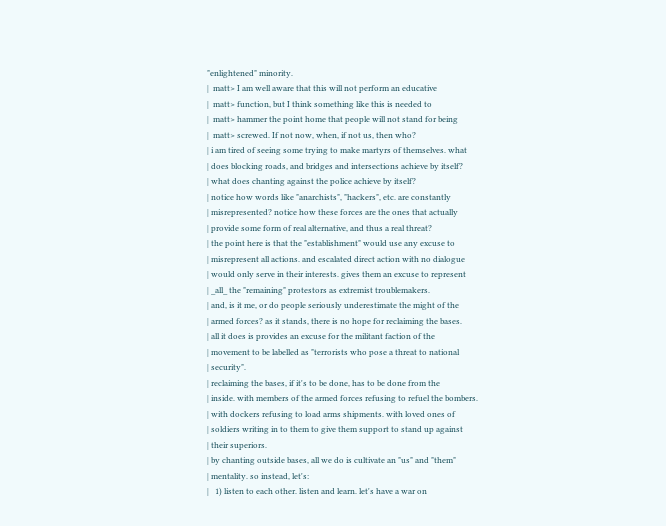"enlightened" minority.
|  matt> I am well aware that this will not perform an educative
|  matt> function, but I think something like this is needed to
|  matt> hammer the point home that people will not stand for being
|  matt> screwed. If not now, when, if not us, then who?
| i am tired of seeing some trying to make martyrs of themselves. what
| does blocking roads, and bridges and intersections achieve by itself?
| what does chanting against the police achieve by itself?
| notice how words like "anarchists", "hackers", etc. are constantly
| misrepresented? notice how these forces are the ones that actually
| provide some form of real alternative, and thus a real threat?
| the point here is that the "establishment" would use any excuse to
| misrepresent all actions. and escalated direct action with no dialogue
| would only serve in their interests. gives them an excuse to represent
| _all_ the "remaining" protestors as extremist troublemakers.
| and, is it me, or do people seriously underestimate the might of the
| armed forces? as it stands, there is no hope for reclaiming the bases.
| all it does is provides an excuse for the militant faction of the
| movement to be labelled as "terrorists who pose a threat to national
| security".
| reclaiming the bases, if it's to be done, has to be done from the
| inside. with members of the armed forces refusing to refuel the bombers.
| with dockers refusing to load arms shipments. with loved ones of
| soldiers writing in to them to give them support to stand up against
| their superiors.
| by chanting outside bases, all we do is cultivate an "us" and "them"
| mentality. so instead, let's:
|   1) listen to each other. listen and learn. let's have a war on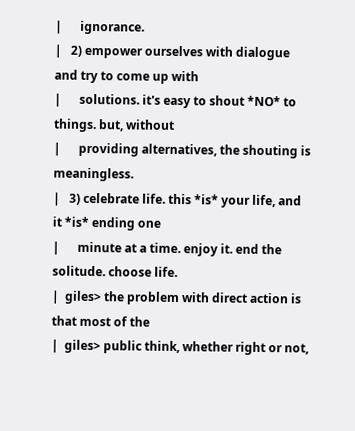|      ignorance.
|   2) empower ourselves with dialogue and try to come up with
|      solutions. it's easy to shout *NO* to things. but, without
|      providing alternatives, the shouting is meaningless.
|   3) celebrate life. this *is* your life, and it *is* ending one
|      minute at a time. enjoy it. end the solitude. choose life.
|  giles> the problem with direct action is that most of the
|  giles> public think, whether right or not,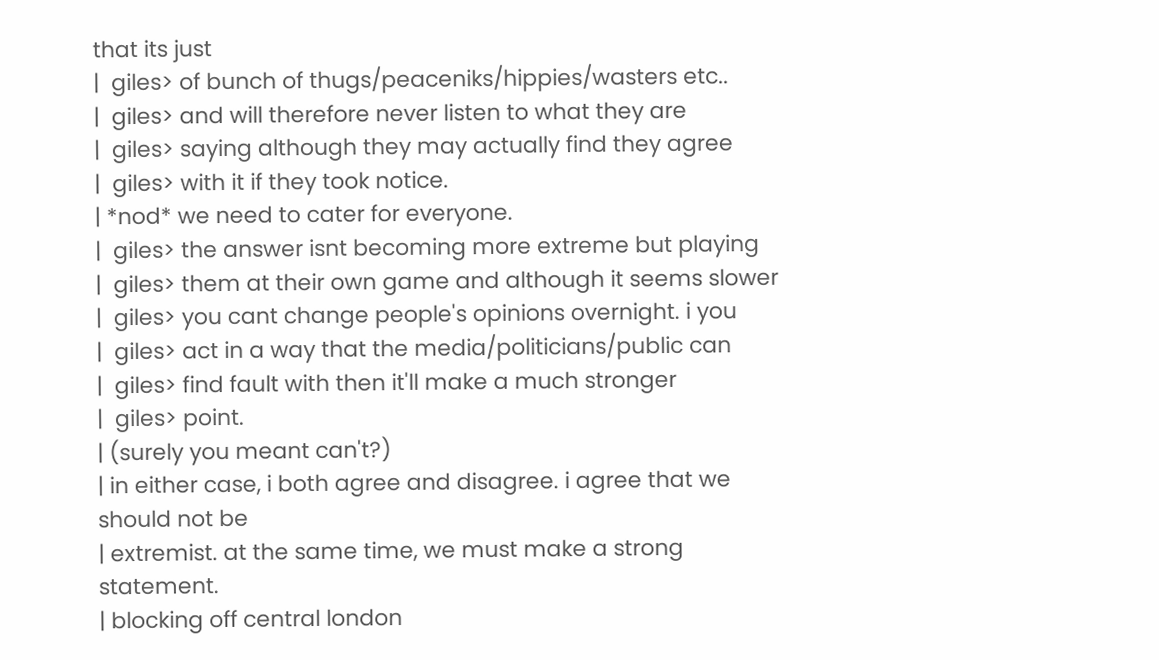that its just
|  giles> of bunch of thugs/peaceniks/hippies/wasters etc..
|  giles> and will therefore never listen to what they are
|  giles> saying although they may actually find they agree
|  giles> with it if they took notice.
| *nod* we need to cater for everyone.
|  giles> the answer isnt becoming more extreme but playing
|  giles> them at their own game and although it seems slower
|  giles> you cant change people's opinions overnight. i you
|  giles> act in a way that the media/politicians/public can
|  giles> find fault with then it'll make a much stronger
|  giles> point.
| (surely you meant can't?)
| in either case, i both agree and disagree. i agree that we should not be
| extremist. at the same time, we must make a strong statement.
| blocking off central london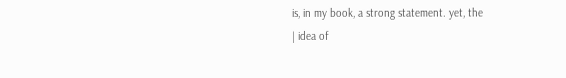is, in my book, a strong statement. yet, the
| idea of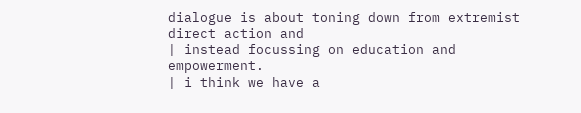dialogue is about toning down from extremist direct action and
| instead focussing on education and empowerment.
| i think we have a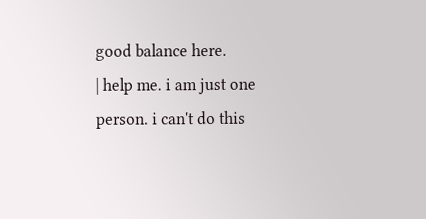good balance here.
| help me. i am just one person. i can't do this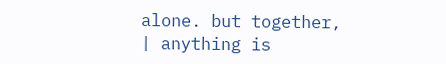alone. but together,
| anything is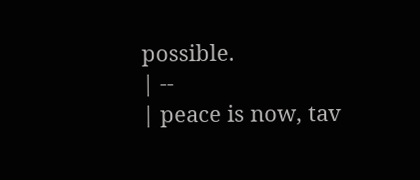possible.
| --
| peace is now, tav